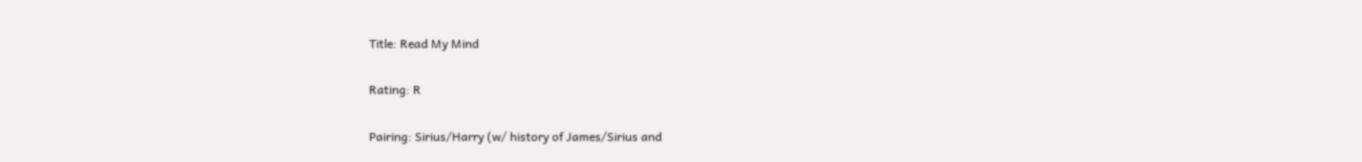Title: Read My Mind

Rating: R

Pairing: Sirius/Harry (w/ history of James/Sirius and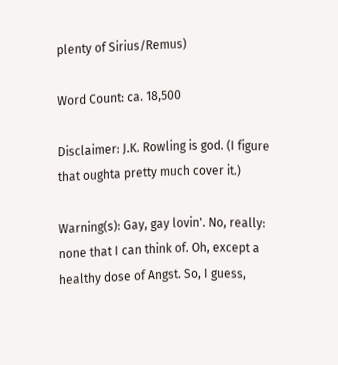plenty of Sirius/Remus)

Word Count: ca. 18,500

Disclaimer: J.K. Rowling is god. (I figure that oughta pretty much cover it.)

Warning(s): Gay, gay lovin'. No, really: none that I can think of. Oh, except a healthy dose of Angst. So, I guess,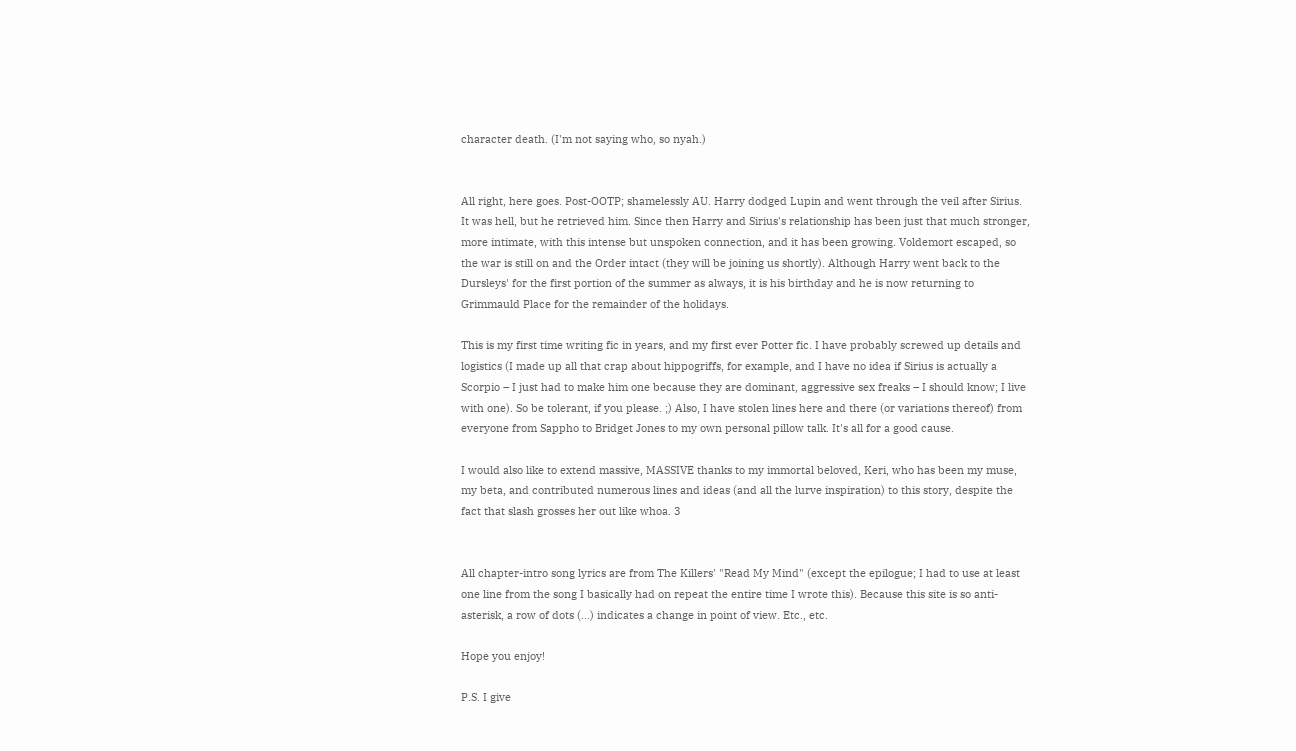character death. (I'm not saying who, so nyah.)


All right, here goes. Post-OOTP; shamelessly AU. Harry dodged Lupin and went through the veil after Sirius. It was hell, but he retrieved him. Since then Harry and Sirius's relationship has been just that much stronger, more intimate, with this intense but unspoken connection, and it has been growing. Voldemort escaped, so the war is still on and the Order intact (they will be joining us shortly). Although Harry went back to the Dursleys' for the first portion of the summer as always, it is his birthday and he is now returning to Grimmauld Place for the remainder of the holidays.

This is my first time writing fic in years, and my first ever Potter fic. I have probably screwed up details and logistics (I made up all that crap about hippogriffs, for example, and I have no idea if Sirius is actually a Scorpio – I just had to make him one because they are dominant, aggressive sex freaks – I should know; I live with one). So be tolerant, if you please. ;) Also, I have stolen lines here and there (or variations thereof) from everyone from Sappho to Bridget Jones to my own personal pillow talk. It's all for a good cause.

I would also like to extend massive, MASSIVE thanks to my immortal beloved, Keri, who has been my muse, my beta, and contributed numerous lines and ideas (and all the lurve inspiration) to this story, despite the fact that slash grosses her out like whoa. 3


All chapter-intro song lyrics are from The Killers' "Read My Mind" (except the epilogue; I had to use at least one line from the song I basically had on repeat the entire time I wrote this). Because this site is so anti-asterisk, a row of dots (...) indicates a change in point of view. Etc., etc.

Hope you enjoy!

P.S. I give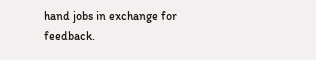hand jobs in exchange for feedback.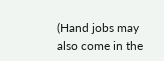(Hand jobs may also come in the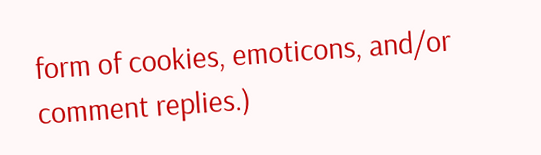form of cookies, emoticons, and/or comment replies.)